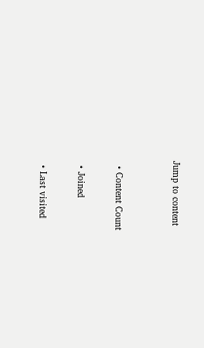Jump to content


  • Content Count

  • Joined

  • Last visited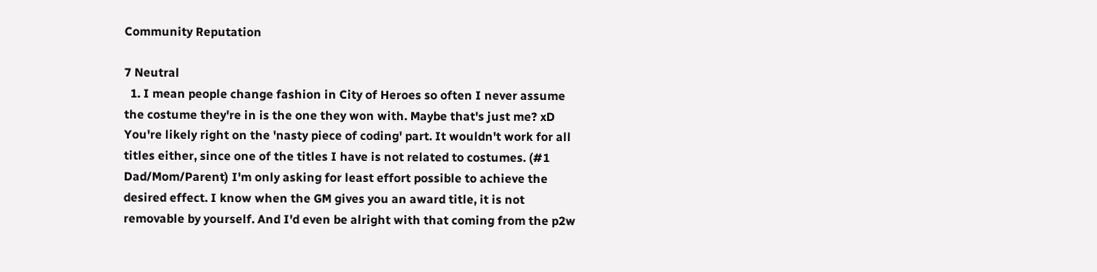Community Reputation

7 Neutral
  1. I mean people change fashion in City of Heroes so often I never assume the costume they're in is the one they won with. Maybe that's just me? xD You're likely right on the 'nasty piece of coding' part. It wouldn't work for all titles either, since one of the titles I have is not related to costumes. (#1 Dad/Mom/Parent) I'm only asking for least effort possible to achieve the desired effect. I know when the GM gives you an award title, it is not removable by yourself. And I'd even be alright with that coming from the p2w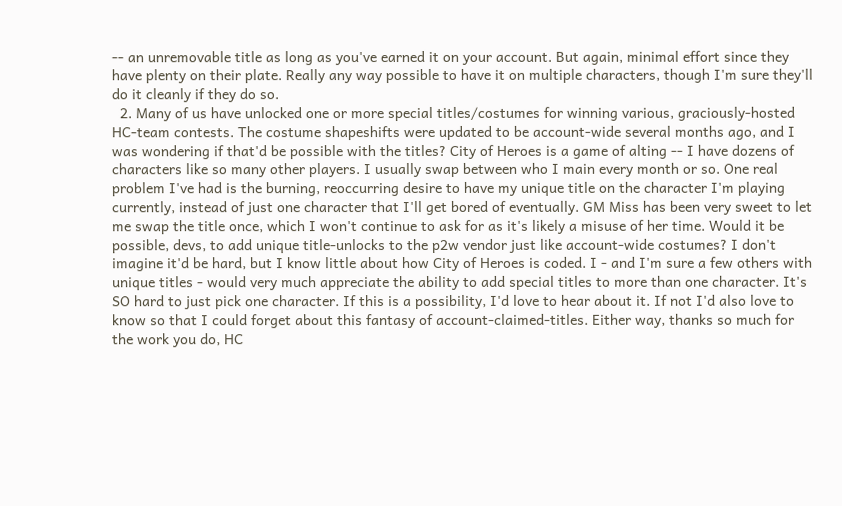-- an unremovable title as long as you've earned it on your account. But again, minimal effort since they have plenty on their plate. Really any way possible to have it on multiple characters, though I'm sure they'll do it cleanly if they do so.
  2. Many of us have unlocked one or more special titles/costumes for winning various, graciously-hosted HC-team contests. The costume shapeshifts were updated to be account-wide several months ago, and I was wondering if that'd be possible with the titles? City of Heroes is a game of alting -- I have dozens of characters like so many other players. I usually swap between who I main every month or so. One real problem I've had is the burning, reoccurring desire to have my unique title on the character I'm playing currently, instead of just one character that I'll get bored of eventually. GM Miss has been very sweet to let me swap the title once, which I won't continue to ask for as it's likely a misuse of her time. Would it be possible, devs, to add unique title-unlocks to the p2w vendor just like account-wide costumes? I don't imagine it'd be hard, but I know little about how City of Heroes is coded. I - and I'm sure a few others with unique titles - would very much appreciate the ability to add special titles to more than one character. It's SO hard to just pick one character. If this is a possibility, I'd love to hear about it. If not I'd also love to know so that I could forget about this fantasy of account-claimed-titles. Either way, thanks so much for the work you do, HC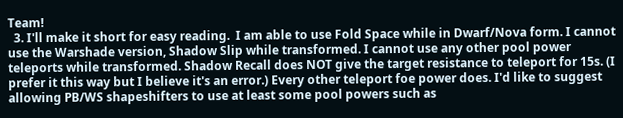Team!
  3. I'll make it short for easy reading.  I am able to use Fold Space while in Dwarf/Nova form. I cannot use the Warshade version, Shadow Slip while transformed. I cannot use any other pool power teleports while transformed. Shadow Recall does NOT give the target resistance to teleport for 15s. (I prefer it this way but I believe it's an error.) Every other teleport foe power does. I'd like to suggest allowing PB/WS shapeshifters to use at least some pool powers such as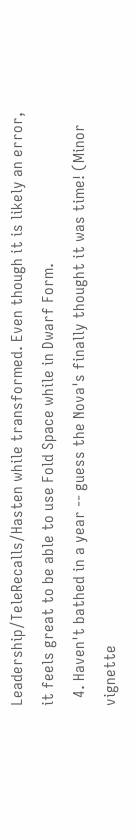Leadership/TeleRecalls/Hasten while transformed. Even though it is likely an error, it feels great to be able to use Fold Space while in Dwarf Form.
  4. Haven't bathed in a year -- guess the Nova's finally thought it was time! (Minor vignette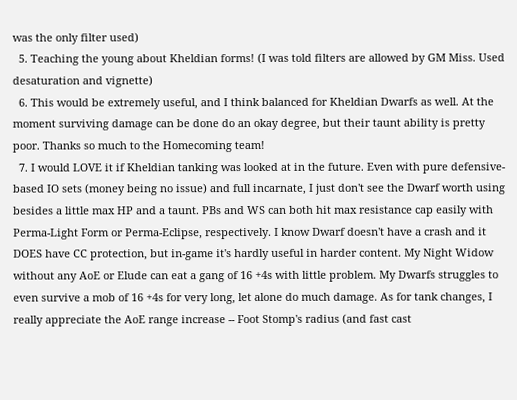was the only filter used)
  5. Teaching the young about Kheldian forms! (I was told filters are allowed by GM Miss. Used desaturation and vignette)
  6. This would be extremely useful, and I think balanced for Kheldian Dwarfs as well. At the moment surviving damage can be done do an okay degree, but their taunt ability is pretty poor. Thanks so much to the Homecoming team!
  7. I would LOVE it if Kheldian tanking was looked at in the future. Even with pure defensive-based IO sets (money being no issue) and full incarnate, I just don't see the Dwarf worth using besides a little max HP and a taunt. PBs and WS can both hit max resistance cap easily with Perma-Light Form or Perma-Eclipse, respectively. I know Dwarf doesn't have a crash and it DOES have CC protection, but in-game it's hardly useful in harder content. My Night Widow without any AoE or Elude can eat a gang of 16 +4s with little problem. My Dwarfs struggles to even survive a mob of 16 +4s for very long, let alone do much damage. As for tank changes, I really appreciate the AoE range increase -- Foot Stomp's radius (and fast cast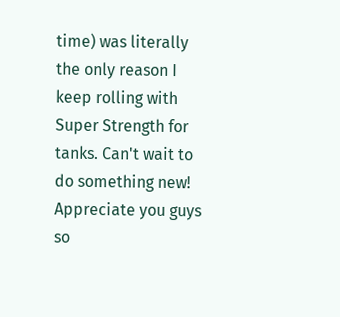time) was literally the only reason I keep rolling with Super Strength for tanks. Can't wait to do something new! Appreciate you guys so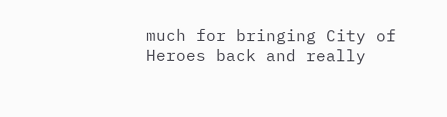much for bringing City of Heroes back and really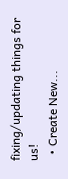fixing/updating things for us!
  • Create New...